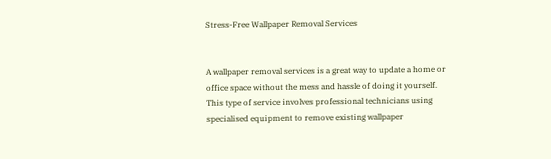Stress-Free Wallpaper Removal Services


A wallpaper removal services is a great way to update a home or office space without the mess and hassle of doing it yourself. This type of service involves professional technicians using specialised equipment to remove existing wallpaper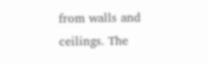from walls and ceilings. The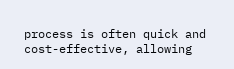process is often quick and cost-effective, allowing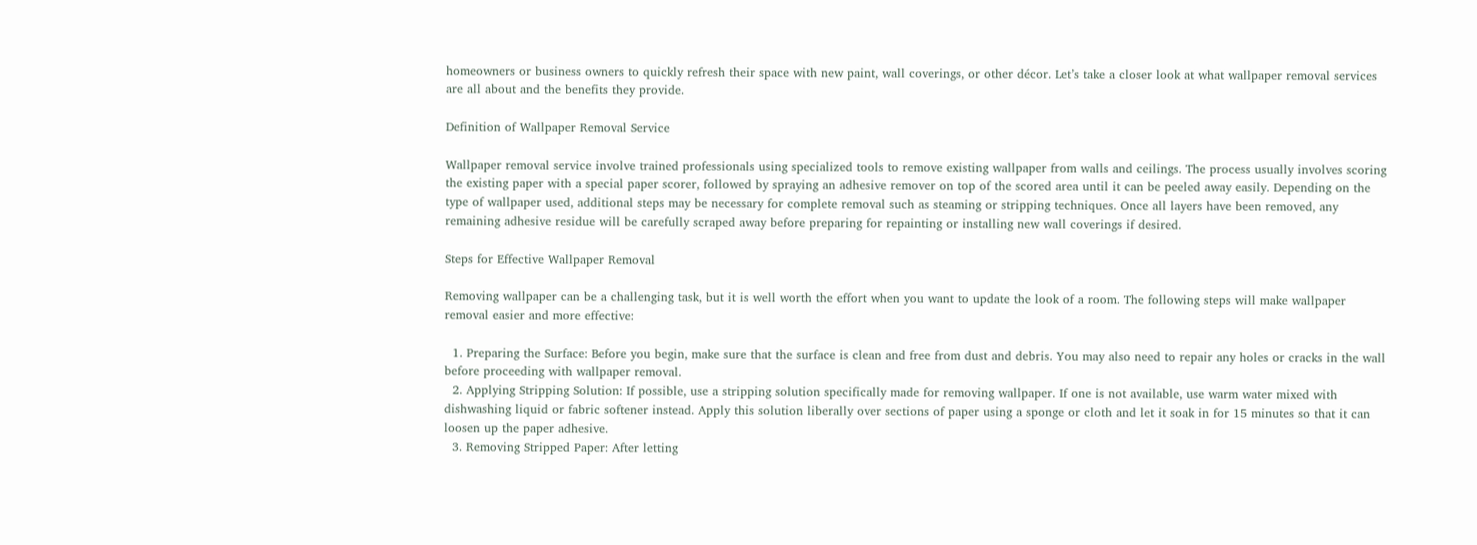homeowners or business owners to quickly refresh their space with new paint, wall coverings, or other décor. Let’s take a closer look at what wallpaper removal services are all about and the benefits they provide.

Definition of Wallpaper Removal Service

Wallpaper removal service involve trained professionals using specialized tools to remove existing wallpaper from walls and ceilings. The process usually involves scoring the existing paper with a special paper scorer, followed by spraying an adhesive remover on top of the scored area until it can be peeled away easily. Depending on the type of wallpaper used, additional steps may be necessary for complete removal such as steaming or stripping techniques. Once all layers have been removed, any remaining adhesive residue will be carefully scraped away before preparing for repainting or installing new wall coverings if desired.

Steps for Effective Wallpaper Removal

Removing wallpaper can be a challenging task, but it is well worth the effort when you want to update the look of a room. The following steps will make wallpaper removal easier and more effective:

  1. Preparing the Surface: Before you begin, make sure that the surface is clean and free from dust and debris. You may also need to repair any holes or cracks in the wall before proceeding with wallpaper removal.
  2. Applying Stripping Solution: If possible, use a stripping solution specifically made for removing wallpaper. If one is not available, use warm water mixed with dishwashing liquid or fabric softener instead. Apply this solution liberally over sections of paper using a sponge or cloth and let it soak in for 15 minutes so that it can loosen up the paper adhesive.
  3. Removing Stripped Paper: After letting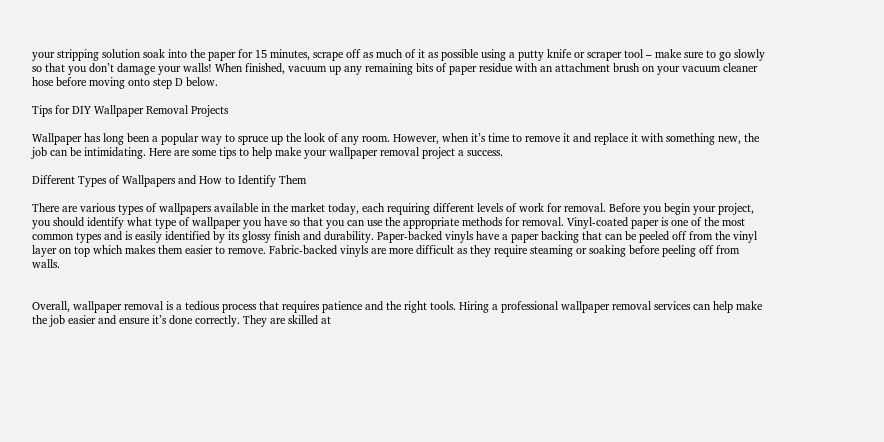your stripping solution soak into the paper for 15 minutes, scrape off as much of it as possible using a putty knife or scraper tool – make sure to go slowly so that you don’t damage your walls! When finished, vacuum up any remaining bits of paper residue with an attachment brush on your vacuum cleaner hose before moving onto step D below.

Tips for DIY Wallpaper Removal Projects

Wallpaper has long been a popular way to spruce up the look of any room. However, when it’s time to remove it and replace it with something new, the job can be intimidating. Here are some tips to help make your wallpaper removal project a success.

Different Types of Wallpapers and How to Identify Them

There are various types of wallpapers available in the market today, each requiring different levels of work for removal. Before you begin your project, you should identify what type of wallpaper you have so that you can use the appropriate methods for removal. Vinyl-coated paper is one of the most common types and is easily identified by its glossy finish and durability. Paper-backed vinyls have a paper backing that can be peeled off from the vinyl layer on top which makes them easier to remove. Fabric-backed vinyls are more difficult as they require steaming or soaking before peeling off from walls.


Overall, wallpaper removal is a tedious process that requires patience and the right tools. Hiring a professional wallpaper removal services can help make the job easier and ensure it’s done correctly. They are skilled at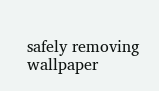safely removing wallpaper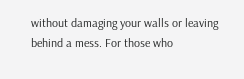without damaging your walls or leaving behind a mess. For those who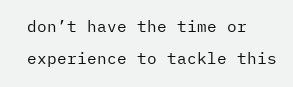don’t have the time or experience to tackle this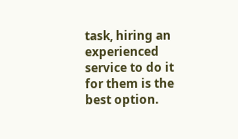task, hiring an experienced service to do it for them is the best option.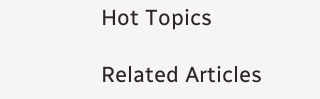Hot Topics

Related Articles